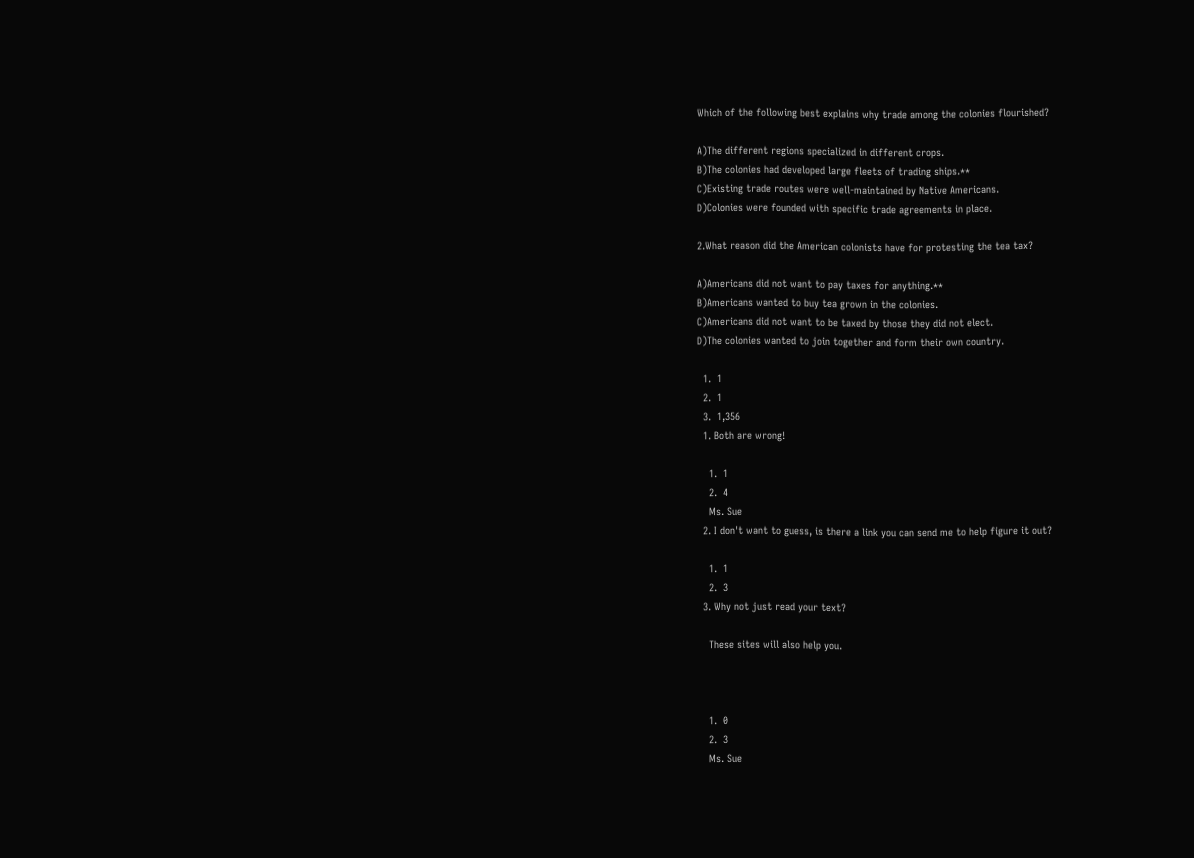Which of the following best explains why trade among the colonies flourished?

A)The different regions specialized in different crops.
B)The colonies had developed large fleets of trading ships.**
C)Existing trade routes were well-maintained by Native Americans.
D)Colonies were founded with specific trade agreements in place.

2.What reason did the American colonists have for protesting the tea tax?

A)Americans did not want to pay taxes for anything.**
B)Americans wanted to buy tea grown in the colonies.
C)Americans did not want to be taxed by those they did not elect.
D)The colonies wanted to join together and form their own country.

  1.  1
  2.  1
  3.  1,356
  1. Both are wrong!

    1.  1
    2.  4
    Ms. Sue
  2. I don't want to guess, is there a link you can send me to help figure it out?

    1.  1
    2.  3
  3. Why not just read your text?

    These sites will also help you.



    1.  0
    2.  3
    Ms. Sue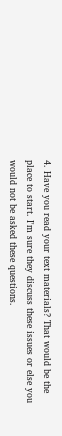4. Have you read your text materials? That would be the place to start. I'm sure they discuss these issues or else you would not be asked these questions.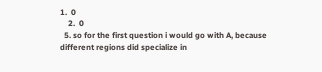1.  0
    2.  0
  5. so for the first question i would go with A, because different regions did specialize in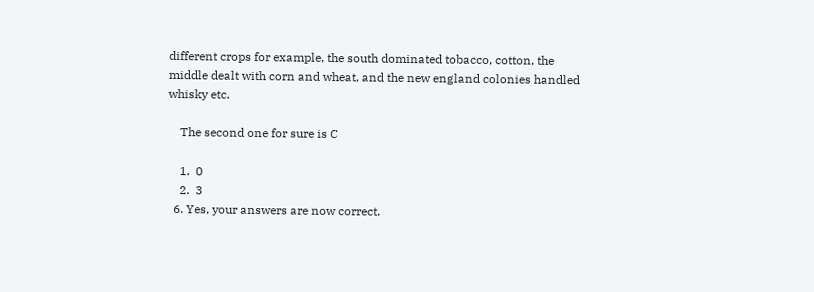different crops for example, the south dominated tobacco, cotton, the middle dealt with corn and wheat, and the new england colonies handled whisky etc.

    The second one for sure is C

    1.  0
    2.  3
  6. Yes, your answers are now correct.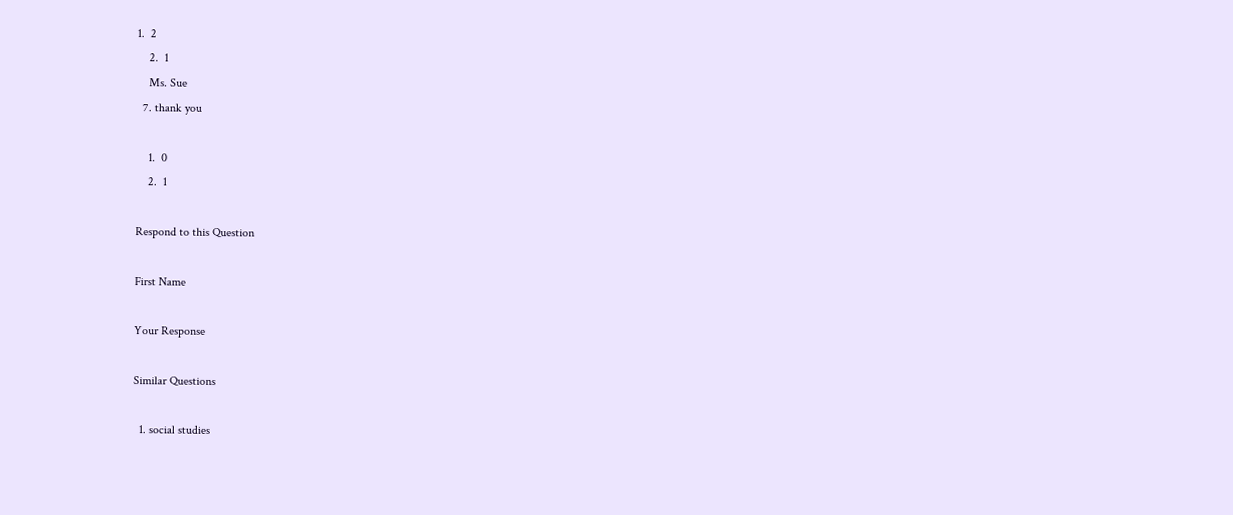1.  2
    2.  1
    Ms. Sue
  7. thank you

    1.  0
    2.  1

Respond to this Question

First Name

Your Response

Similar Questions

  1. social studies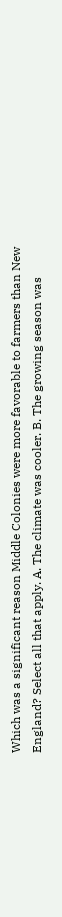Which was a significant reason Middle Colonies were more favorable to farmers than New England? Select all that apply. A. The climate was cooler. B. The growing season was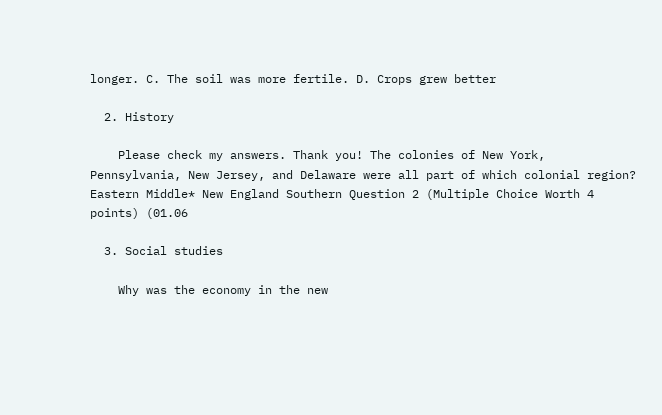longer. C. The soil was more fertile. D. Crops grew better

  2. History

    Please check my answers. Thank you! The colonies of New York, Pennsylvania, New Jersey, and Delaware were all part of which colonial region? Eastern Middle* New England Southern Question 2 (Multiple Choice Worth 4 points) (01.06

  3. Social studies

    Why was the economy in the new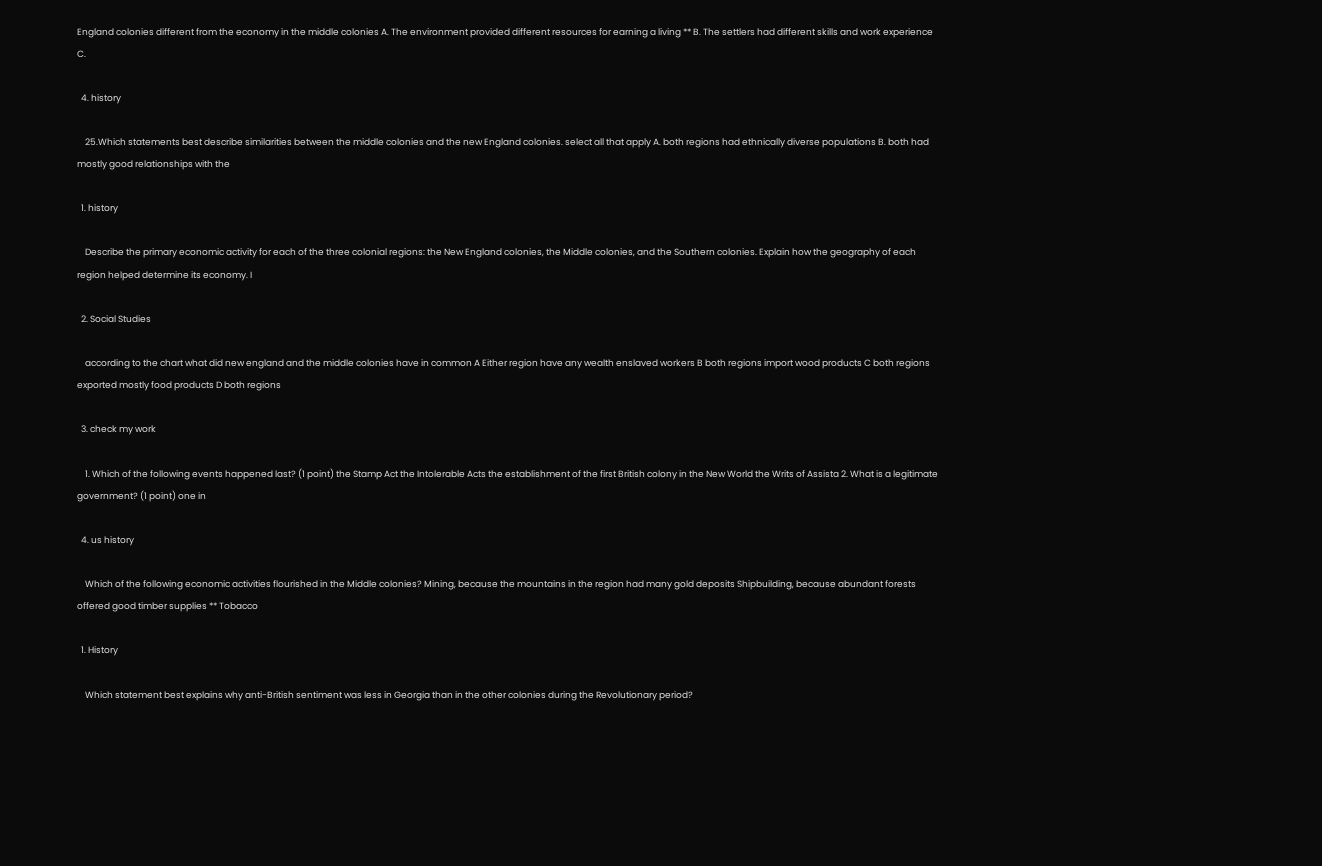England colonies different from the economy in the middle colonies A. The environment provided different resources for earning a living ** B. The settlers had different skills and work experience C.

  4. history

    25.Which statements best describe similarities between the middle colonies and the new England colonies. select all that apply A. both regions had ethnically diverse populations B. both had mostly good relationships with the

  1. history

    Describe the primary economic activity for each of the three colonial regions: the New England colonies, the Middle colonies, and the Southern colonies. Explain how the geography of each region helped determine its economy. I

  2. Social Studies

    according to the chart what did new england and the middle colonies have in common A Either region have any wealth enslaved workers B both regions import wood products C both regions exported mostly food products D both regions

  3. check my work

    1. Which of the following events happened last? (1 point) the Stamp Act the Intolerable Acts the establishment of the first British colony in the New World the Writs of Assista 2. What is a legitimate government? (1 point) one in

  4. us history

    Which of the following economic activities flourished in the Middle colonies? Mining, because the mountains in the region had many gold deposits Shipbuilding, because abundant forests offered good timber supplies ** Tobacco

  1. History

    Which statement best explains why anti-British sentiment was less in Georgia than in the other colonies during the Revolutionary period?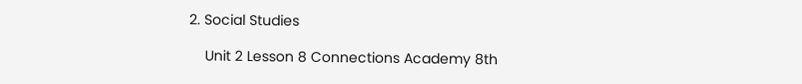2. Social Studies

    Unit 2 Lesson 8 Connections Academy 8th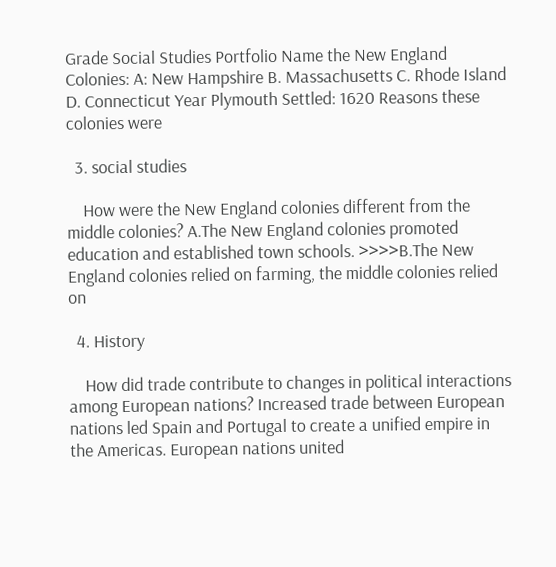Grade Social Studies Portfolio Name the New England Colonies: A: New Hampshire B. Massachusetts C. Rhode Island D. Connecticut Year Plymouth Settled: 1620 Reasons these colonies were

  3. social studies

    How were the New England colonies different from the middle colonies? A.The New England colonies promoted education and established town schools. >>>>B.The New England colonies relied on farming, the middle colonies relied on

  4. History

    How did trade contribute to changes in political interactions among European nations? Increased trade between European nations led Spain and Portugal to create a unified empire in the Americas. European nations united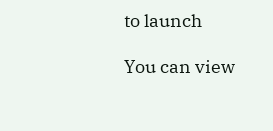to launch

You can view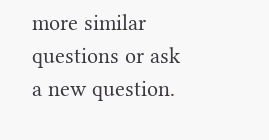more similar questions or ask a new question.